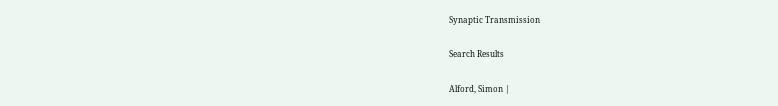Synaptic Transmission

Search Results

Alford, Simon |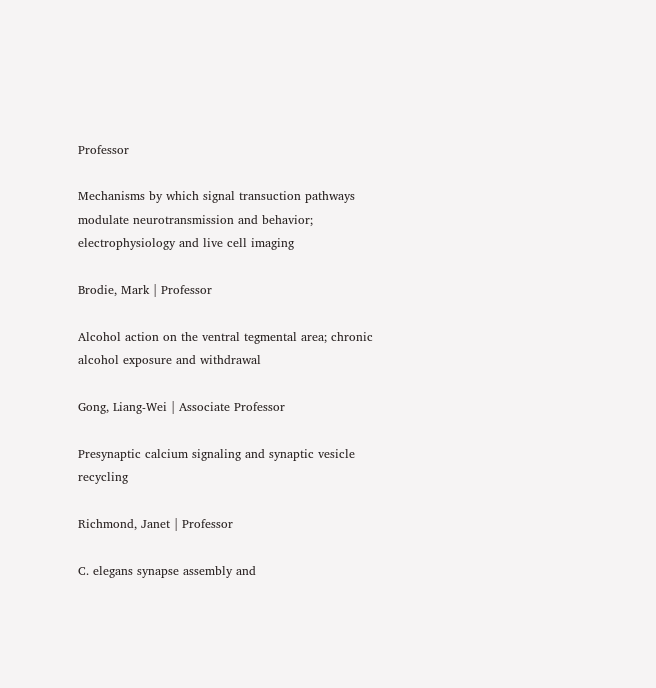Professor

Mechanisms by which signal transuction pathways modulate neurotransmission and behavior; electrophysiology and live cell imaging

Brodie, Mark | Professor

Alcohol action on the ventral tegmental area; chronic alcohol exposure and withdrawal

Gong, Liang-Wei | Associate Professor

Presynaptic calcium signaling and synaptic vesicle recycling

Richmond, Janet | Professor

C. elegans synapse assembly and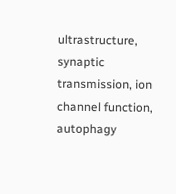ultrastructure, synaptic transmission, ion channel function, autophagy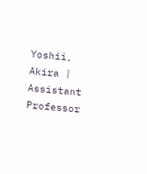Yoshii, Akira | Assistant Professor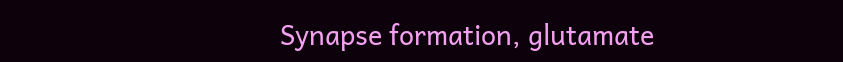Synapse formation, glutamate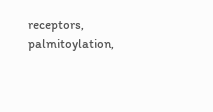receptors, palmitoylation,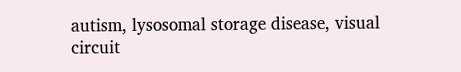autism, lysosomal storage disease, visual circuit